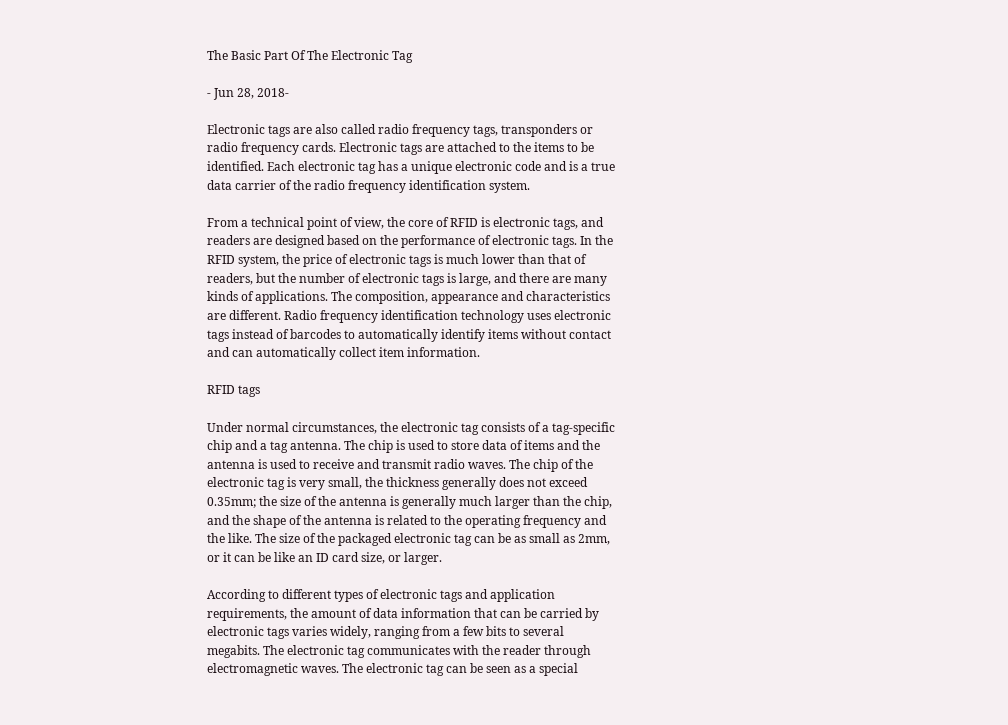The Basic Part Of The Electronic Tag

- Jun 28, 2018-

Electronic tags are also called radio frequency tags, transponders or radio frequency cards. Electronic tags are attached to the items to be identified. Each electronic tag has a unique electronic code and is a true data carrier of the radio frequency identification system.

From a technical point of view, the core of RFID is electronic tags, and readers are designed based on the performance of electronic tags. In the RFID system, the price of electronic tags is much lower than that of readers, but the number of electronic tags is large, and there are many kinds of applications. The composition, appearance and characteristics are different. Radio frequency identification technology uses electronic tags instead of barcodes to automatically identify items without contact and can automatically collect item information.

RFID tags

Under normal circumstances, the electronic tag consists of a tag-specific chip and a tag antenna. The chip is used to store data of items and the antenna is used to receive and transmit radio waves. The chip of the electronic tag is very small, the thickness generally does not exceed 0.35mm; the size of the antenna is generally much larger than the chip, and the shape of the antenna is related to the operating frequency and the like. The size of the packaged electronic tag can be as small as 2mm, or it can be like an ID card size, or larger.

According to different types of electronic tags and application requirements, the amount of data information that can be carried by electronic tags varies widely, ranging from a few bits to several megabits. The electronic tag communicates with the reader through electromagnetic waves. The electronic tag can be seen as a special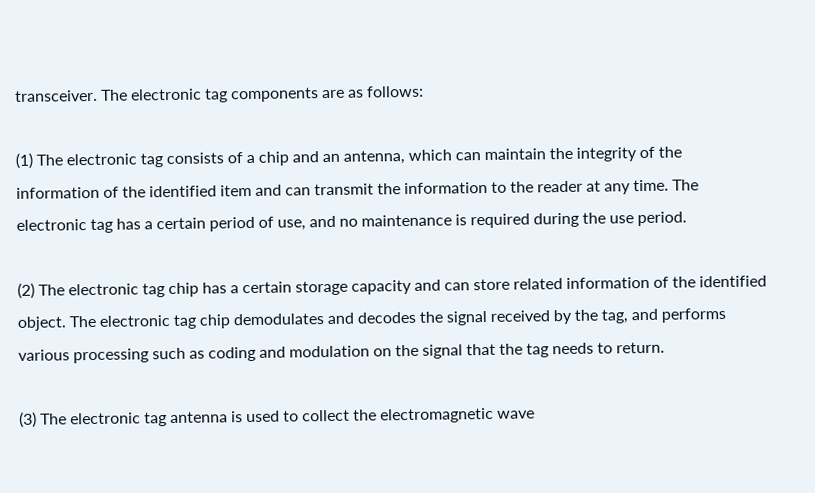transceiver. The electronic tag components are as follows:

(1) The electronic tag consists of a chip and an antenna, which can maintain the integrity of the information of the identified item and can transmit the information to the reader at any time. The electronic tag has a certain period of use, and no maintenance is required during the use period.

(2) The electronic tag chip has a certain storage capacity and can store related information of the identified object. The electronic tag chip demodulates and decodes the signal received by the tag, and performs various processing such as coding and modulation on the signal that the tag needs to return.

(3) The electronic tag antenna is used to collect the electromagnetic wave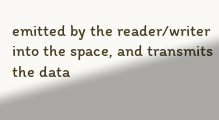emitted by the reader/writer into the space, and transmits the data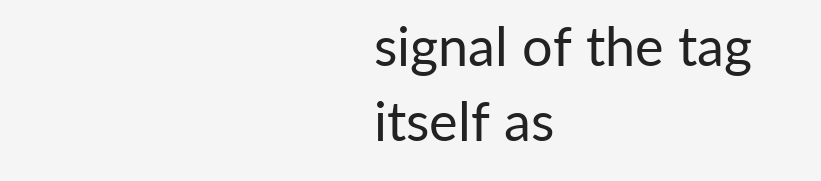signal of the tag itself as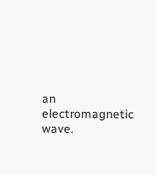an electromagnetic wave.